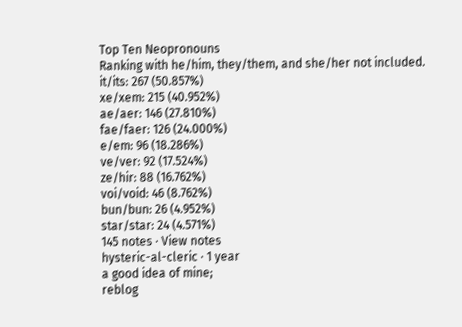Top Ten Neopronouns
Ranking with he/him, they/them, and she/her not included.
it/its: 267 (50.857%)
xe/xem: 215 (40.952%)
ae/aer: 146 (27.810%)
fae/faer: 126 (24.000%)
e/em: 96 (18.286%)
ve/ver: 92 (17.524%)
ze/hir: 88 (16.762%)
voi/void: 46 (8.762%)
bun/bun: 26 (4.952%)
star/star: 24 (4.571%)
145 notes · View notes
hysteric-al-cleric · 1 year
a good idea of mine;
reblog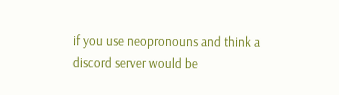if you use neopronouns and think a discord server would be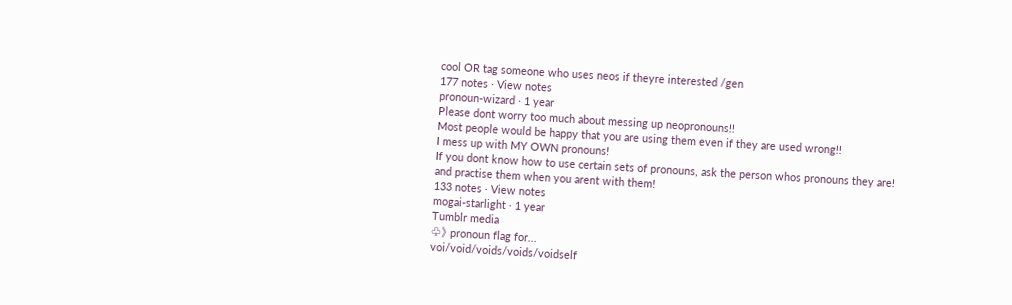cool OR tag someone who uses neos if theyre interested /gen
177 notes · View notes
pronoun-wizard · 1 year
Please dont worry too much about messing up neopronouns!!
Most people would be happy that you are using them even if they are used wrong!!
I mess up with MY OWN pronouns!
If you dont know how to use certain sets of pronouns, ask the person whos pronouns they are! and practise them when you arent with them!
133 notes · View notes
mogai-starlight · 1 year
Tumblr media
♧》 pronoun flag for...
voi/void/voids/voids/voidself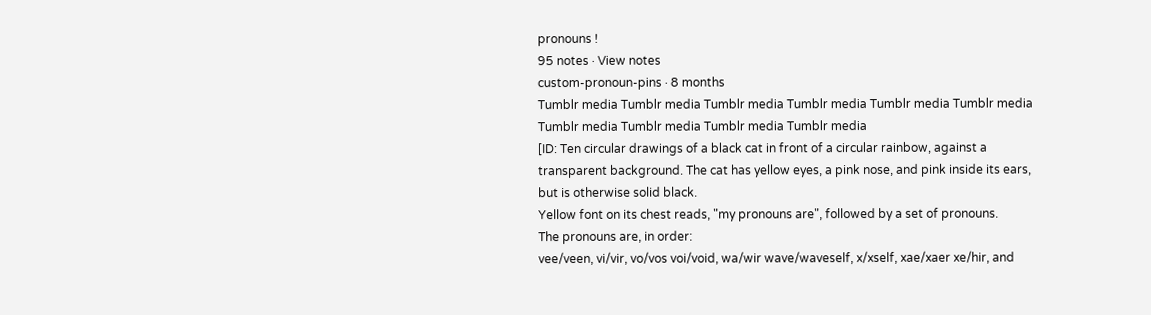pronouns !
95 notes · View notes
custom-pronoun-pins · 8 months
Tumblr media Tumblr media Tumblr media Tumblr media Tumblr media Tumblr media Tumblr media Tumblr media Tumblr media Tumblr media
[ID: Ten circular drawings of a black cat in front of a circular rainbow, against a transparent background. The cat has yellow eyes, a pink nose, and pink inside its ears, but is otherwise solid black.
Yellow font on its chest reads, "my pronouns are", followed by a set of pronouns.
The pronouns are, in order:
vee/veen, vi/vir, vo/vos voi/void, wa/wir wave/waveself, x/xself, xae/xaer xe/hir, and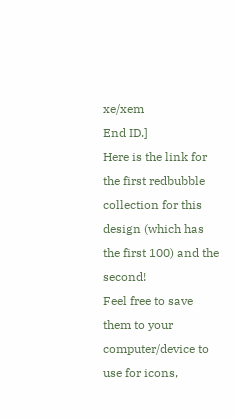xe/xem
End ID.]
Here is the link for the first redbubble collection for this design (which has the first 100) and the second!
Feel free to save them to your computer/device to use for icons,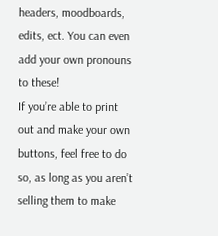headers, moodboards, edits, ect. You can even add your own pronouns to these!
If you’re able to print out and make your own buttons, feel free to do so, as long as you aren’t selling them to make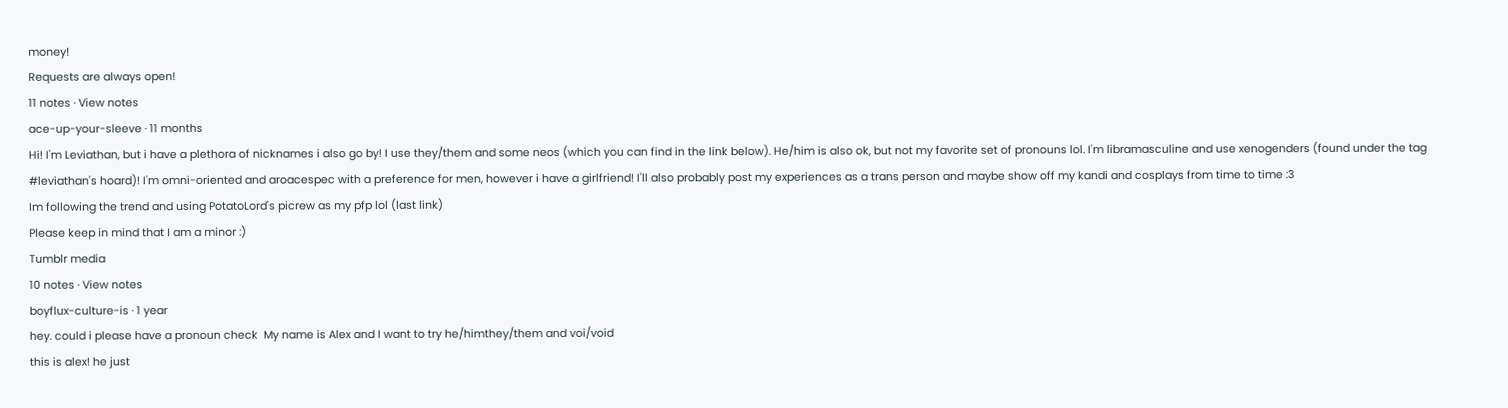money!
Requests are always open!
11 notes · View notes
ace-up-your-sleeve · 11 months
Hi! I'm Leviathan, but i have a plethora of nicknames i also go by! I use they/them and some neos (which you can find in the link below). He/him is also ok, but not my favorite set of pronouns lol. I'm libramasculine and use xenogenders (found under the tag #leviathan's hoard)! I'm omni-oriented and aroacespec with a preference for men, however i have a girlfriend! I'll also probably post my experiences as a trans person and maybe show off my kandi and cosplays from time to time :3
Im following the trend and using PotatoLord's picrew as my pfp lol (last link)
Please keep in mind that I am a minor :)
Tumblr media
10 notes · View notes
boyflux-culture-is · 1 year
hey. could i please have a pronoun check  My name is Alex and I want to try he/himthey/them and voi/void
this is alex! he just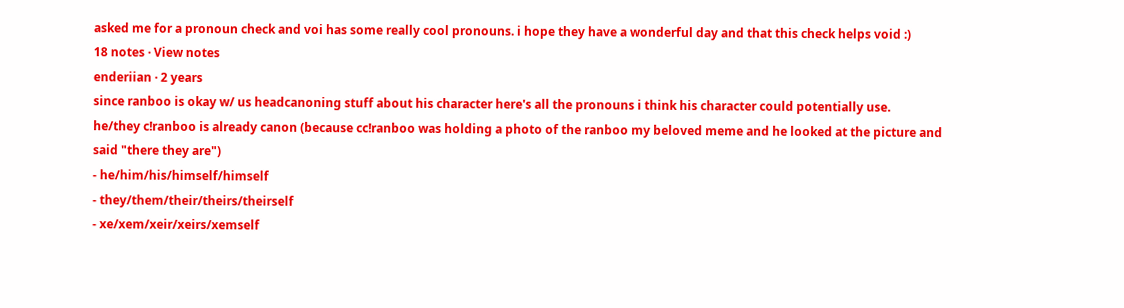asked me for a pronoun check and voi has some really cool pronouns. i hope they have a wonderful day and that this check helps void :)
18 notes · View notes
enderiian · 2 years
since ranboo is okay w/ us headcanoning stuff about his character here's all the pronouns i think his character could potentially use.
he/they c!ranboo is already canon (because cc!ranboo was holding a photo of the ranboo my beloved meme and he looked at the picture and said "there they are")
- he/him/his/himself/himself
- they/them/their/theirs/theirself
- xe/xem/xeir/xeirs/xemself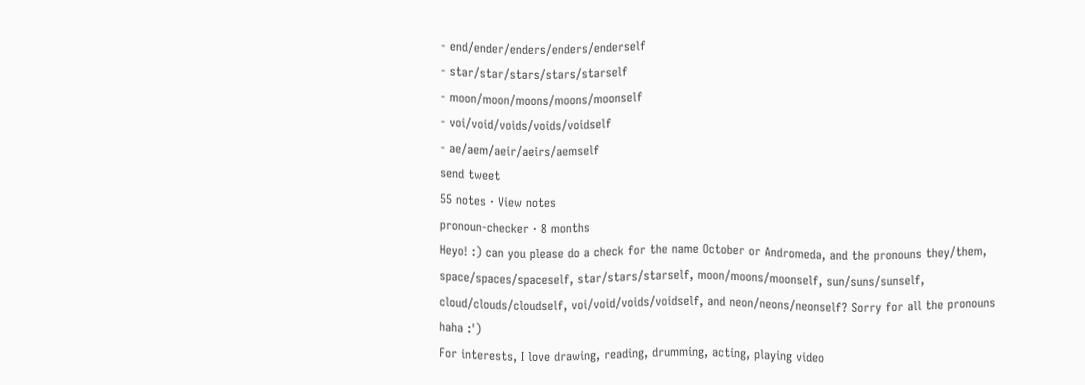- end/ender/enders/enders/enderself
- star/star/stars/stars/starself
- moon/moon/moons/moons/moonself
- voi/void/voids/voids/voidself
- ae/aem/aeir/aeirs/aemself
send tweet
55 notes · View notes
pronoun-checker · 8 months
Heyo! :) can you please do a check for the name October or Andromeda, and the pronouns they/them, space/spaces/spaceself, star/stars/starself, moon/moons/moonself, sun/suns/sunself, cloud/clouds/cloudself, voi/void/voids/voidself, and neon/neons/neonself? Sorry for all the pronouns haha :')
For interests, I love drawing, reading, drumming, acting, playing video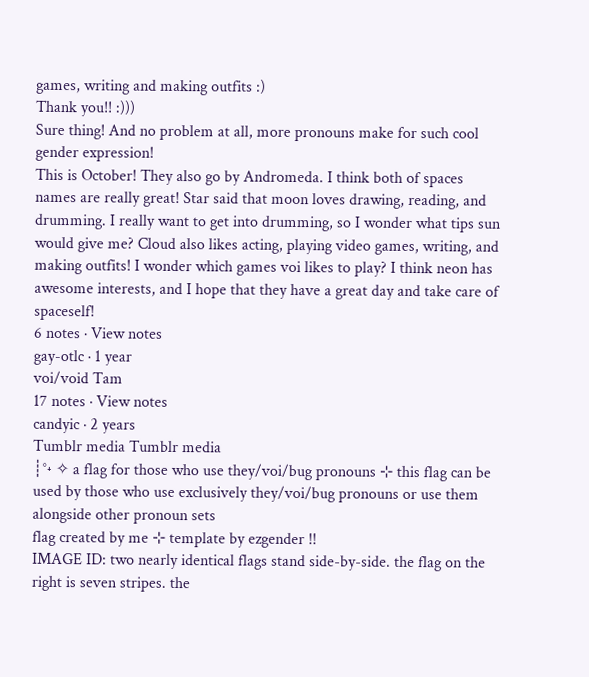games, writing and making outfits :)
Thank you!! :)))
Sure thing! And no problem at all, more pronouns make for such cool gender expression!
This is October! They also go by Andromeda. I think both of spaces names are really great! Star said that moon loves drawing, reading, and drumming. I really want to get into drumming, so I wonder what tips sun would give me? Cloud also likes acting, playing video games, writing, and making outfits! I wonder which games voi likes to play? I think neon has awesome interests, and I hope that they have a great day and take care of spaceself!
6 notes · View notes
gay-otlc · 1 year
voi/void Tam
17 notes · View notes
candyic · 2 years
Tumblr media Tumblr media
┊°˖ ✧ a flag for those who use they/voi/bug pronouns ⊹ this flag can be used by those who use exclusively they/voi/bug pronouns or use them alongside other pronoun sets
flag created by me ⊹ template by ezgender !!
IMAGE ID: two nearly identical flags stand side-by-side. the flag on the right is seven stripes. the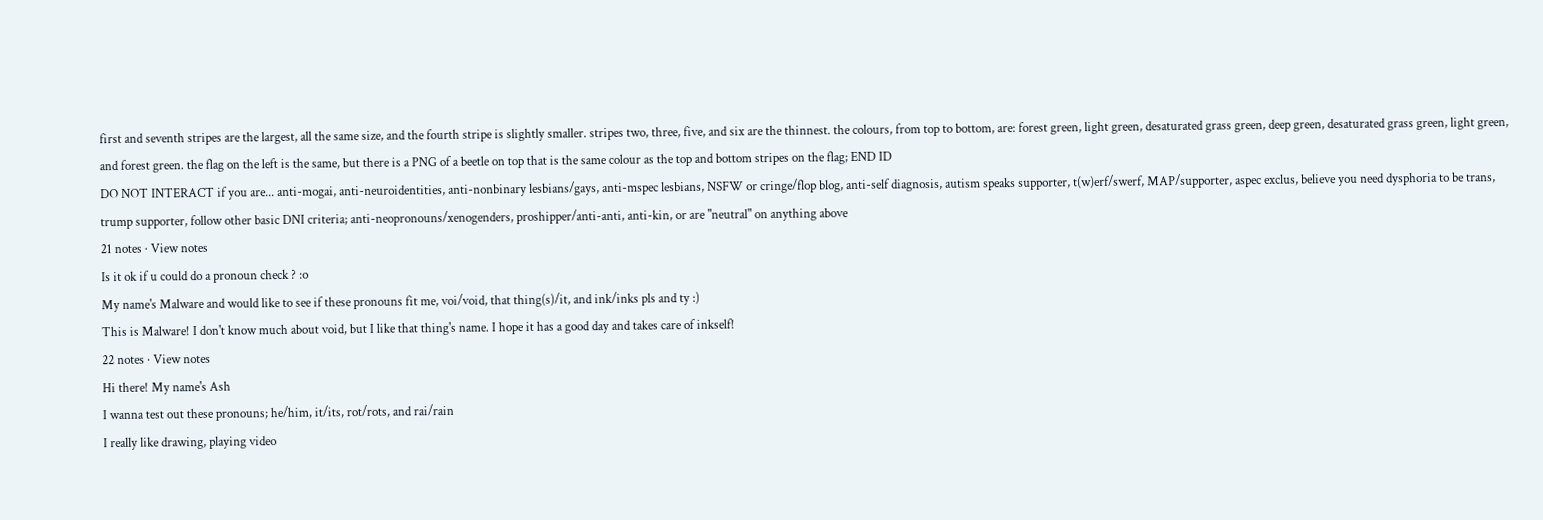first and seventh stripes are the largest, all the same size, and the fourth stripe is slightly smaller. stripes two, three, five, and six are the thinnest. the colours, from top to bottom, are: forest green, light green, desaturated grass green, deep green, desaturated grass green, light green, and forest green. the flag on the left is the same, but there is a PNG of a beetle on top that is the same colour as the top and bottom stripes on the flag; END ID
DO NOT INTERACT if you are... anti-mogai, anti-neuroidentities, anti-nonbinary lesbians/gays, anti-mspec lesbians, NSFW or cringe/flop blog, anti-self diagnosis, autism speaks supporter, t(w)erf/swerf, MAP/supporter, aspec exclus, believe you need dysphoria to be trans, trump supporter, follow other basic DNI criteria; anti-neopronouns/xenogenders, proshipper/anti-anti, anti-kin, or are "neutral" on anything above
21 notes · View notes
Is it ok if u could do a pronoun check ? :o
My name's Malware and would like to see if these pronouns fit me, voi/void, that thing(s)/it, and ink/inks pls and ty :)
This is Malware! I don't know much about void, but I like that thing's name. I hope it has a good day and takes care of inkself!
22 notes · View notes
Hi there! My name's Ash
I wanna test out these pronouns; he/him, it/its, rot/rots, and rai/rain
I really like drawing, playing video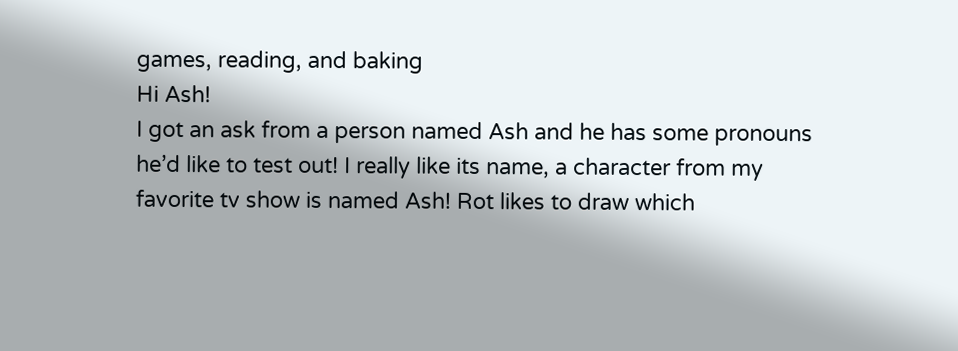games, reading, and baking
Hi Ash!
I got an ask from a person named Ash and he has some pronouns he’d like to test out! I really like its name, a character from my favorite tv show is named Ash! Rot likes to draw which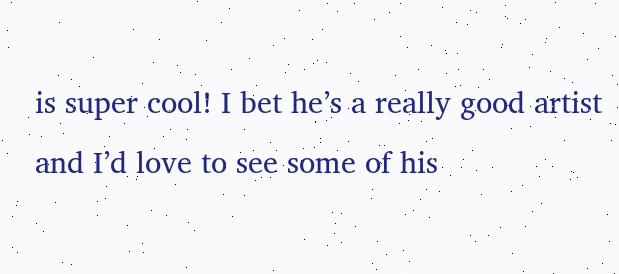is super cool! I bet he’s a really good artist and I’d love to see some of his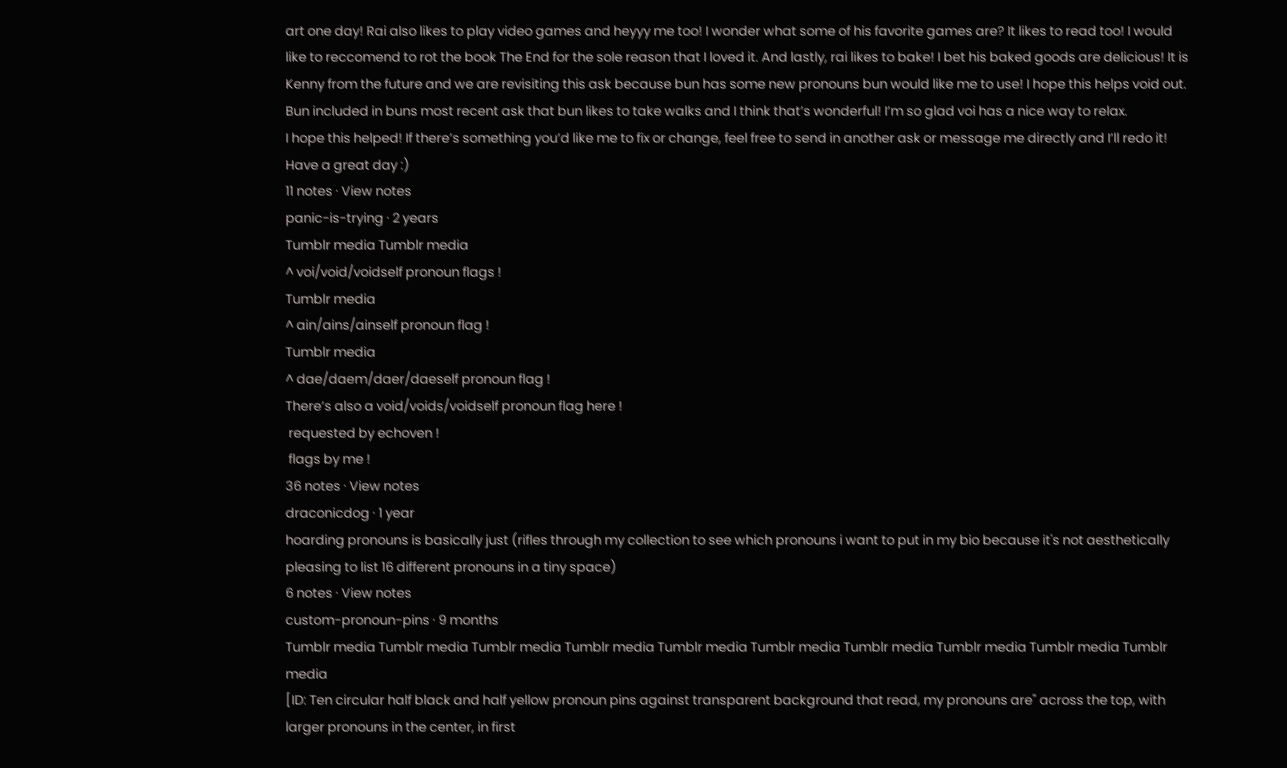art one day! Rai also likes to play video games and heyyy me too! I wonder what some of his favorite games are? It likes to read too! I would like to reccomend to rot the book The End for the sole reason that I loved it. And lastly, rai likes to bake! I bet his baked goods are delicious! It is Kenny from the future and we are revisiting this ask because bun has some new pronouns bun would like me to use! I hope this helps void out. Bun included in buns most recent ask that bun likes to take walks and I think that’s wonderful! I’m so glad voi has a nice way to relax.
I hope this helped! If there’s something you’d like me to fix or change, feel free to send in another ask or message me directly and I’ll redo it! Have a great day :)
11 notes · View notes
panic-is-trying · 2 years
Tumblr media Tumblr media
^ voi/void/voidself pronoun flags !
Tumblr media
^ ain/ains/ainself pronoun flag !
Tumblr media
^ dae/daem/daer/daeself pronoun flag !
There’s also a void/voids/voidself pronoun flag here !
 requested by echoven !
 flags by me !
36 notes · View notes
draconicdog · 1 year
hoarding pronouns is basically just (rifles through my collection to see which pronouns i want to put in my bio because it's not aesthetically pleasing to list 16 different pronouns in a tiny space)
6 notes · View notes
custom-pronoun-pins · 9 months
Tumblr media Tumblr media Tumblr media Tumblr media Tumblr media Tumblr media Tumblr media Tumblr media Tumblr media Tumblr media
[ID: Ten circular half black and half yellow pronoun pins against transparent background that read, my pronouns are" across the top, with larger pronouns in the center, in first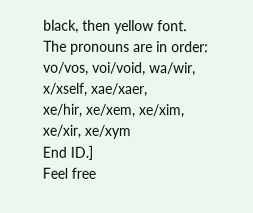black, then yellow font.
The pronouns are in order:
vo/vos, voi/void, wa/wir,
x/xself, xae/xaer,
xe/hir, xe/xem, xe/xim,
xe/xir, xe/xym
End ID.]
Feel free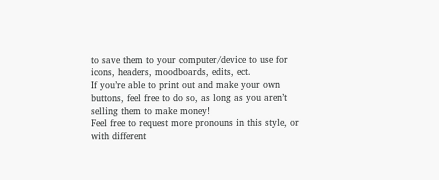to save them to your computer/device to use for icons, headers, moodboards, edits, ect.
If you’re able to print out and make your own buttons, feel free to do so, as long as you aren’t selling them to make money!
Feel free to request more pronouns in this style, or with different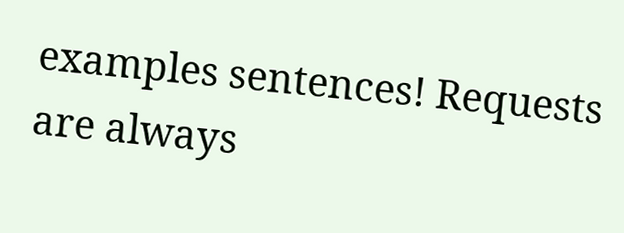examples sentences! Requests are always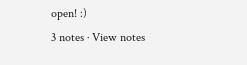open! :)
3 notes · View notes